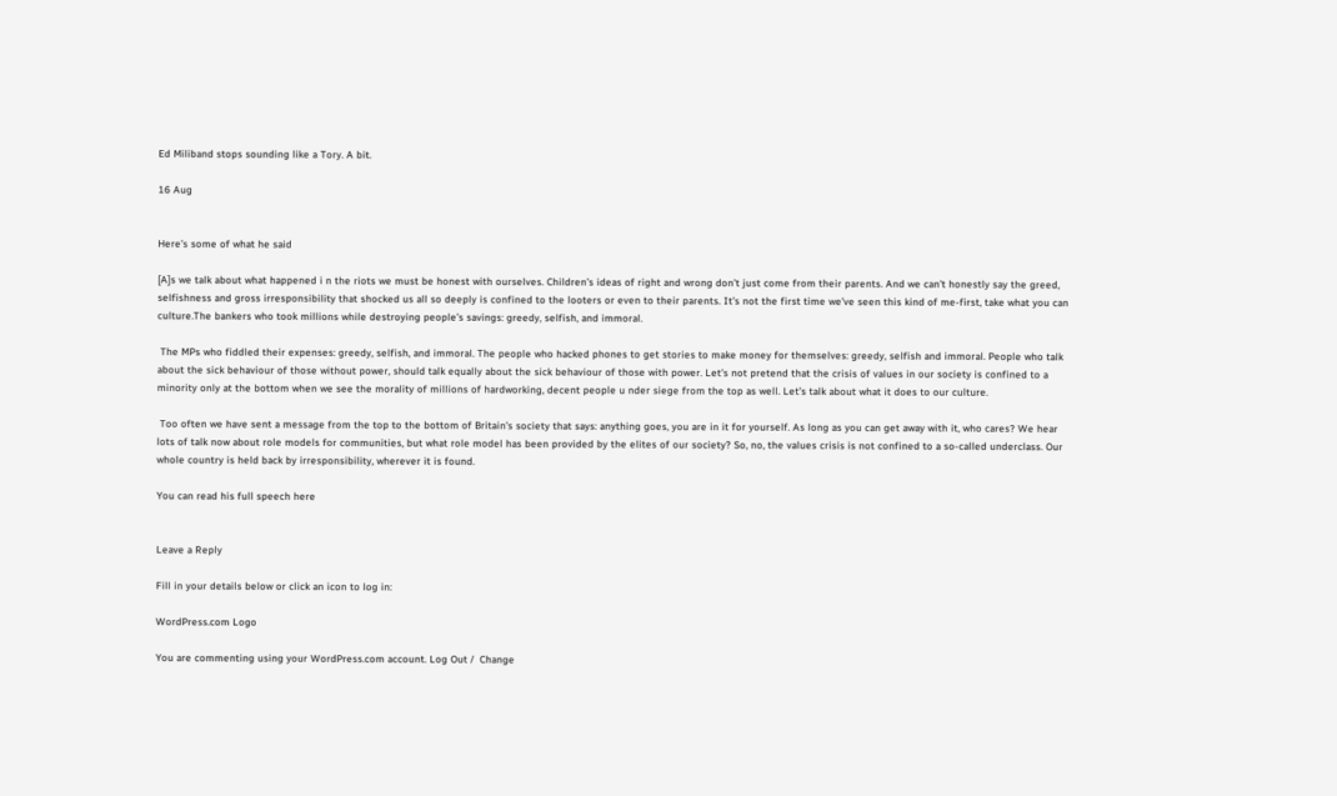Ed Miliband stops sounding like a Tory. A bit.

16 Aug


Here’s some of what he said

[A]s we talk about what happened i n the riots we must be honest with ourselves. Children’s ideas of right and wrong don’t just come from their parents. And we can’t honestly say the greed, selfishness and gross irresponsibility that shocked us all so deeply is confined to the looters or even to their parents. It’s not the first time we’ve seen this kind of me-first, take what you can culture.The bankers who took millions while destroying people’s savings: greedy, selfish, and immoral.

 The MPs who fiddled their expenses: greedy, selfish, and immoral. The people who hacked phones to get stories to make money for themselves: greedy, selfish and immoral. People who talk about the sick behaviour of those without power, should talk equally about the sick behaviour of those with power. Let’s not pretend that the crisis of values in our society is confined to a minority only at the bottom when we see the morality of millions of hardworking, decent people u nder siege from the top as well. Let’s talk about what it does to our culture.

 Too often we have sent a message from the top to the bottom of Britain’s society that says: anything goes, you are in it for yourself. As long as you can get away with it, who cares? We hear lots of talk now about role models for communities, but what role model has been provided by the elites of our society? So, no, the values crisis is not confined to a so-called underclass. Our whole country is held back by irresponsibility, wherever it is found.

You can read his full speech here


Leave a Reply

Fill in your details below or click an icon to log in:

WordPress.com Logo

You are commenting using your WordPress.com account. Log Out /  Change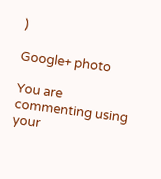)

Google+ photo

You are commenting using your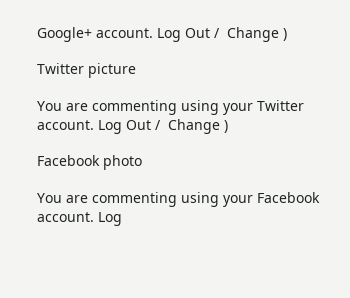Google+ account. Log Out /  Change )

Twitter picture

You are commenting using your Twitter account. Log Out /  Change )

Facebook photo

You are commenting using your Facebook account. Log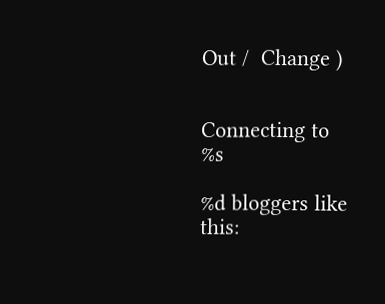Out /  Change )


Connecting to %s

%d bloggers like this: